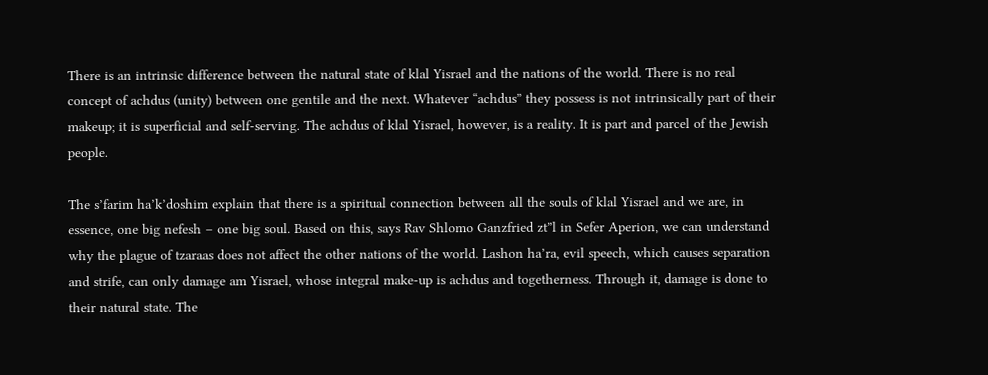There is an intrinsic difference between the natural state of klal Yisrael and the nations of the world. There is no real concept of achdus (unity) between one gentile and the next. Whatever “achdus” they possess is not intrinsically part of their makeup; it is superficial and self-serving. The achdus of klal Yisrael, however, is a reality. It is part and parcel of the Jewish people.

The s’farim ha’k’doshim explain that there is a spiritual connection between all the souls of klal Yisrael and we are, in essence, one big nefesh – one big soul. Based on this, says Rav Shlomo Ganzfried zt”l in Sefer Aperion, we can understand why the plague of tzaraas does not affect the other nations of the world. Lashon ha’ra, evil speech, which causes separation and strife, can only damage am Yisrael, whose integral make-up is achdus and togetherness. Through it, damage is done to their natural state. The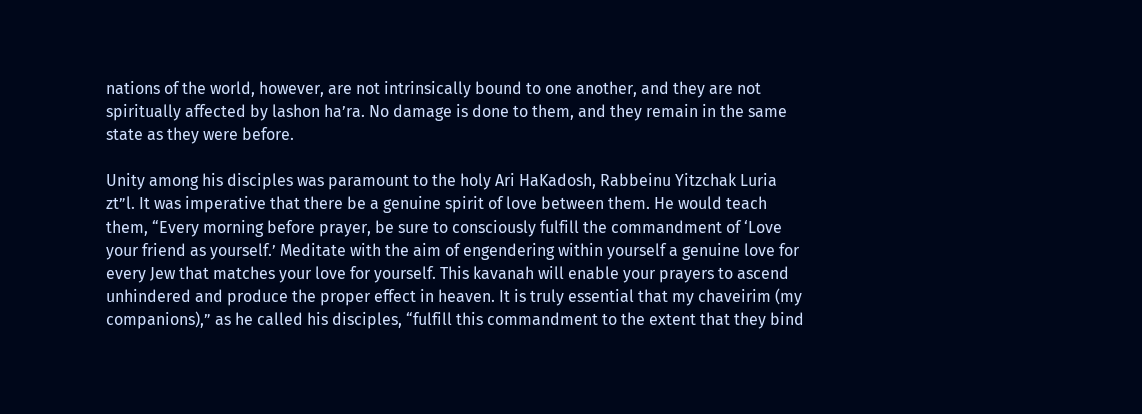nations of the world, however, are not intrinsically bound to one another, and they are not spiritually affected by lashon ha’ra. No damage is done to them, and they remain in the same state as they were before.

Unity among his disciples was paramount to the holy Ari HaKadosh, Rabbeinu Yitzchak Luria zt”l. It was imperative that there be a genuine spirit of love between them. He would teach them, “Every morning before prayer, be sure to consciously fulfill the commandment of ‘Love your friend as yourself.’ Meditate with the aim of engendering within yourself a genuine love for every Jew that matches your love for yourself. This kavanah will enable your prayers to ascend unhindered and produce the proper effect in heaven. It is truly essential that my chaveirim (my companions),” as he called his disciples, “fulfill this commandment to the extent that they bind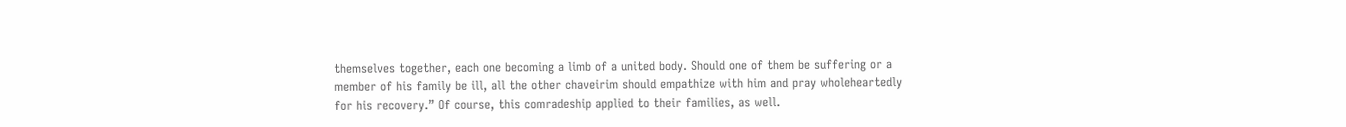themselves together, each one becoming a limb of a united body. Should one of them be suffering or a member of his family be ill, all the other chaveirim should empathize with him and pray wholeheartedly for his recovery.” Of course, this comradeship applied to their families, as well.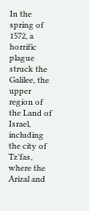In the spring of 1572, a horrific plague struck the Galilee, the upper region of the Land of Israel, including the city of Tz’fas, where the Arizal and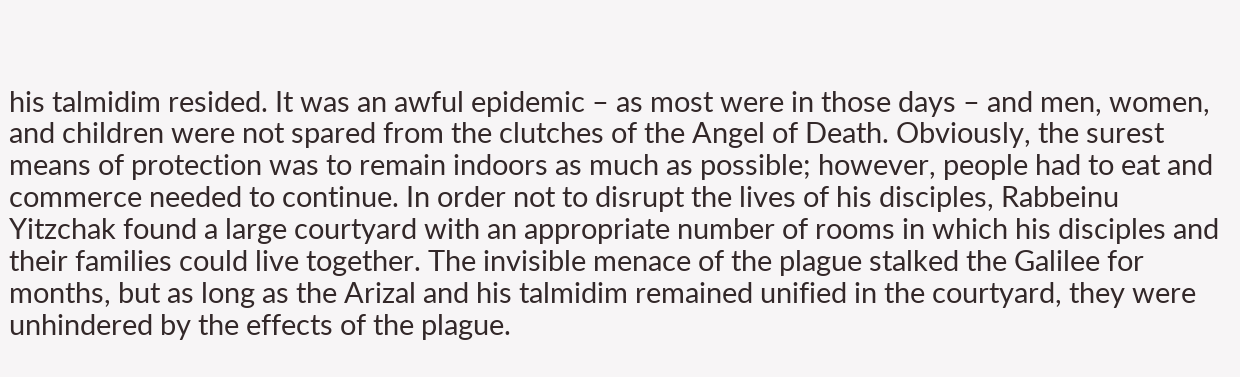his talmidim resided. It was an awful epidemic – as most were in those days – and men, women, and children were not spared from the clutches of the Angel of Death. Obviously, the surest means of protection was to remain indoors as much as possible; however, people had to eat and commerce needed to continue. In order not to disrupt the lives of his disciples, Rabbeinu Yitzchak found a large courtyard with an appropriate number of rooms in which his disciples and their families could live together. The invisible menace of the plague stalked the Galilee for months, but as long as the Arizal and his talmidim remained unified in the courtyard, they were unhindered by the effects of the plague.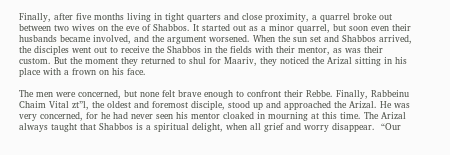Finally, after five months living in tight quarters and close proximity, a quarrel broke out between two wives on the eve of Shabbos. It started out as a minor quarrel, but soon even their husbands became involved, and the argument worsened. When the sun set and Shabbos arrived, the disciples went out to receive the Shabbos in the fields with their mentor, as was their custom. But the moment they returned to shul for Maariv, they noticed the Arizal sitting in his place with a frown on his face.

The men were concerned, but none felt brave enough to confront their Rebbe. Finally, Rabbeinu Chaim Vital zt”l, the oldest and foremost disciple, stood up and approached the Arizal. He was very concerned, for he had never seen his mentor cloaked in mourning at this time. The Arizal always taught that Shabbos is a spiritual delight, when all grief and worry disappear.  “Our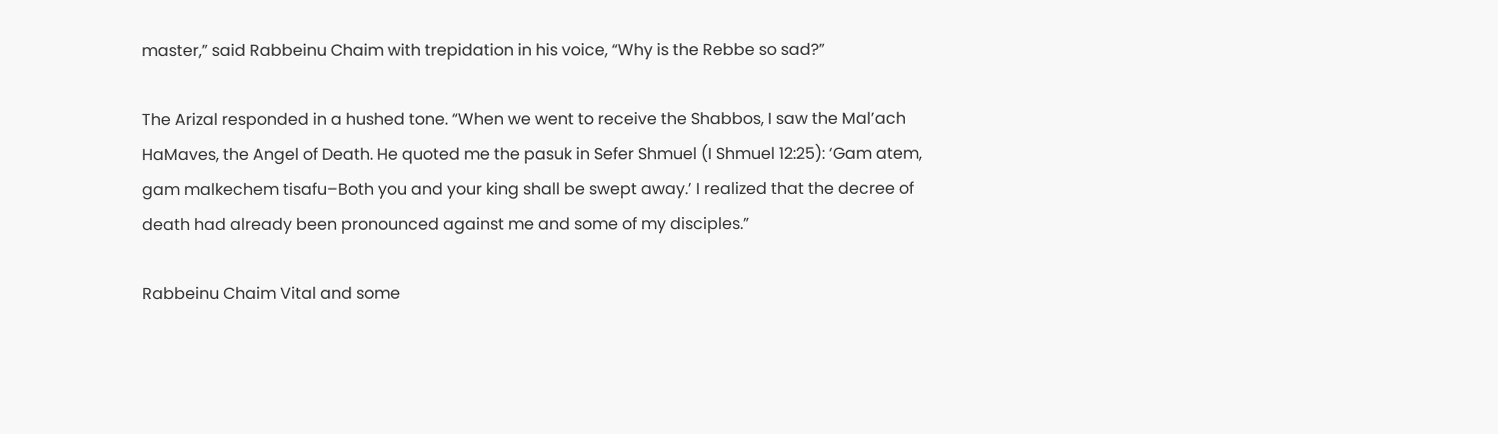master,” said Rabbeinu Chaim with trepidation in his voice, “Why is the Rebbe so sad?”

The Arizal responded in a hushed tone. “When we went to receive the Shabbos, I saw the Mal’ach HaMaves, the Angel of Death. He quoted me the pasuk in Sefer Shmuel (I Shmuel 12:25): ‘Gam atem, gam malkechem tisafu–Both you and your king shall be swept away.’ I realized that the decree of death had already been pronounced against me and some of my disciples.”

Rabbeinu Chaim Vital and some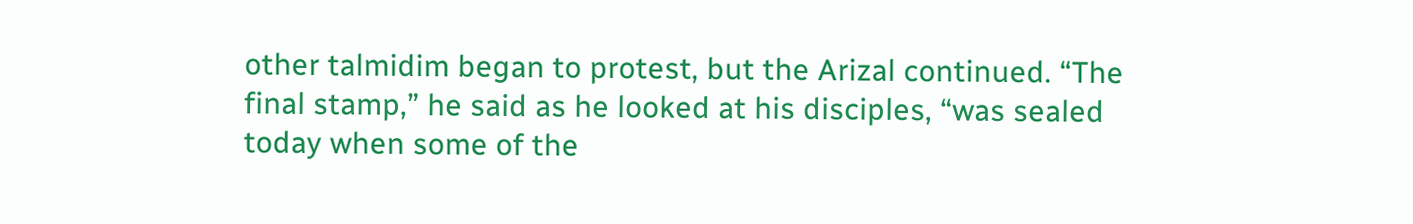other talmidim began to protest, but the Arizal continued. “The final stamp,” he said as he looked at his disciples, “was sealed today when some of the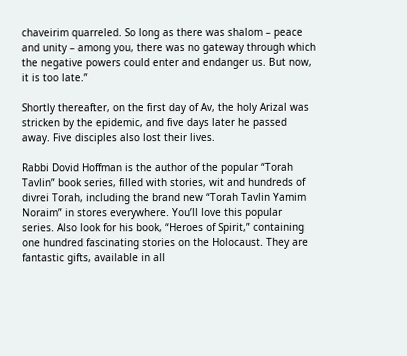chaveirim quarreled. So long as there was shalom – peace and unity – among you, there was no gateway through which the negative powers could enter and endanger us. But now, it is too late.”

Shortly thereafter, on the first day of Av, the holy Arizal was stricken by the epidemic, and five days later he passed away. Five disciples also lost their lives.

Rabbi Dovid Hoffman is the author of the popular “Torah Tavlin” book series, filled with stories, wit and hundreds of divrei Torah, including the brand new “Torah Tavlin Yamim Noraim” in stores everywhere. You’ll love this popular series. Also look for his book, “Heroes of Spirit,” containing one hundred fascinating stories on the Holocaust. They are fantastic gifts, available in all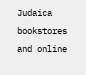Judaica bookstores and online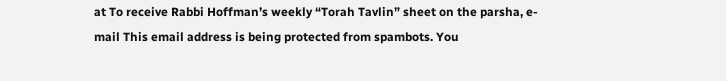at To receive Rabbi Hoffman’s weekly “Torah Tavlin” sheet on the parsha, e-mail This email address is being protected from spambots. You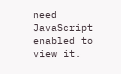need JavaScript enabled to view it.